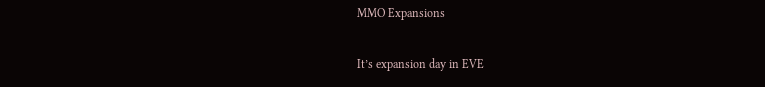MMO Expansions

It’s expansion day in EVE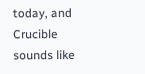today, and Crucible sounds like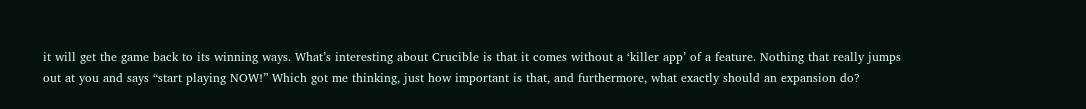it will get the game back to its winning ways. What’s interesting about Crucible is that it comes without a ‘killer app’ of a feature. Nothing that really jumps out at you and says “start playing NOW!” Which got me thinking, just how important is that, and furthermore, what exactly should an expansion do?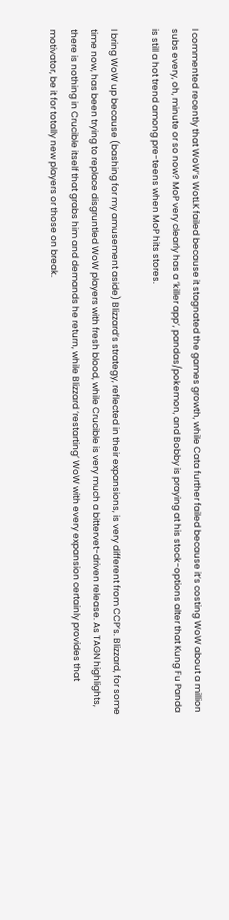I commented recently that WoW’s WotLK failed because it stagnated the games growth, while Cata further failed because it’s costing WoW about a million subs every, oh, minute or so now? MoP very clearly has a ’killer app’, pandas/pokemon, and Bobby is praying at his stock-options alter that Kung Fu Panda is still a hot trend among pre-teens when MoP hits stores.

I bring WoW up because (bashing for my amusement aside) Blizzard’s strategy, reflected in their expansions, is very different from CCP’s. Blizzard, for some time now, has been trying to replace disgruntled WoW players with fresh blood, while Crucible is very much a bittervet-driven release. As TAGN highlights, there is nothing in Crucible itself that grabs him and demands he return, while Blizzard ‘restarting’ WoW with every expansion certainly provides that motivator, be it for totally new players or those on break.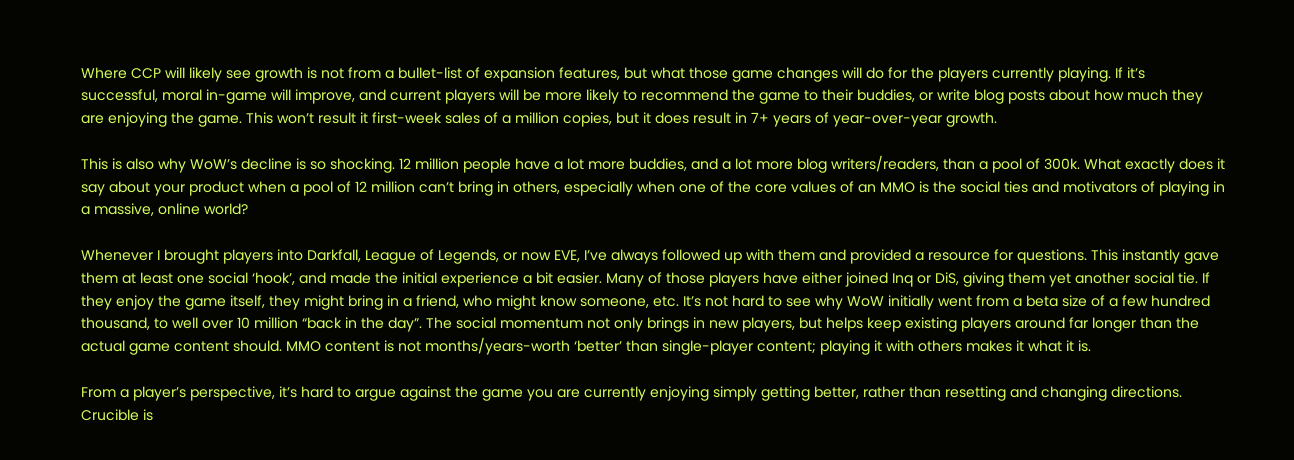Where CCP will likely see growth is not from a bullet-list of expansion features, but what those game changes will do for the players currently playing. If it’s successful, moral in-game will improve, and current players will be more likely to recommend the game to their buddies, or write blog posts about how much they are enjoying the game. This won’t result it first-week sales of a million copies, but it does result in 7+ years of year-over-year growth.

This is also why WoW’s decline is so shocking. 12 million people have a lot more buddies, and a lot more blog writers/readers, than a pool of 300k. What exactly does it say about your product when a pool of 12 million can’t bring in others, especially when one of the core values of an MMO is the social ties and motivators of playing in a massive, online world?

Whenever I brought players into Darkfall, League of Legends, or now EVE, I’ve always followed up with them and provided a resource for questions. This instantly gave them at least one social ‘hook’, and made the initial experience a bit easier. Many of those players have either joined Inq or DiS, giving them yet another social tie. If they enjoy the game itself, they might bring in a friend, who might know someone, etc. It’s not hard to see why WoW initially went from a beta size of a few hundred thousand, to well over 10 million “back in the day”. The social momentum not only brings in new players, but helps keep existing players around far longer than the actual game content should. MMO content is not months/years-worth ‘better’ than single-player content; playing it with others makes it what it is.

From a player’s perspective, it’s hard to argue against the game you are currently enjoying simply getting better, rather than resetting and changing directions. Crucible is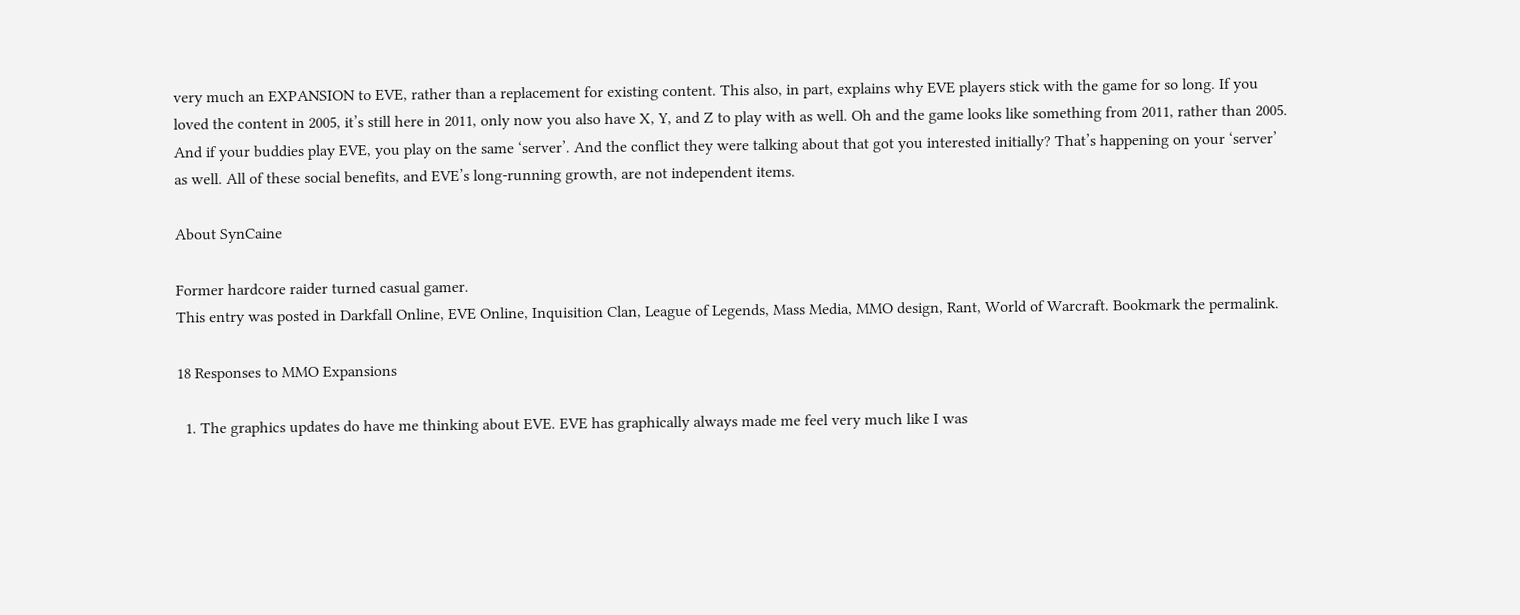very much an EXPANSION to EVE, rather than a replacement for existing content. This also, in part, explains why EVE players stick with the game for so long. If you loved the content in 2005, it’s still here in 2011, only now you also have X, Y, and Z to play with as well. Oh and the game looks like something from 2011, rather than 2005. And if your buddies play EVE, you play on the same ‘server’. And the conflict they were talking about that got you interested initially? That’s happening on your ‘server’ as well. All of these social benefits, and EVE’s long-running growth, are not independent items.

About SynCaine

Former hardcore raider turned casual gamer.
This entry was posted in Darkfall Online, EVE Online, Inquisition Clan, League of Legends, Mass Media, MMO design, Rant, World of Warcraft. Bookmark the permalink.

18 Responses to MMO Expansions

  1. The graphics updates do have me thinking about EVE. EVE has graphically always made me feel very much like I was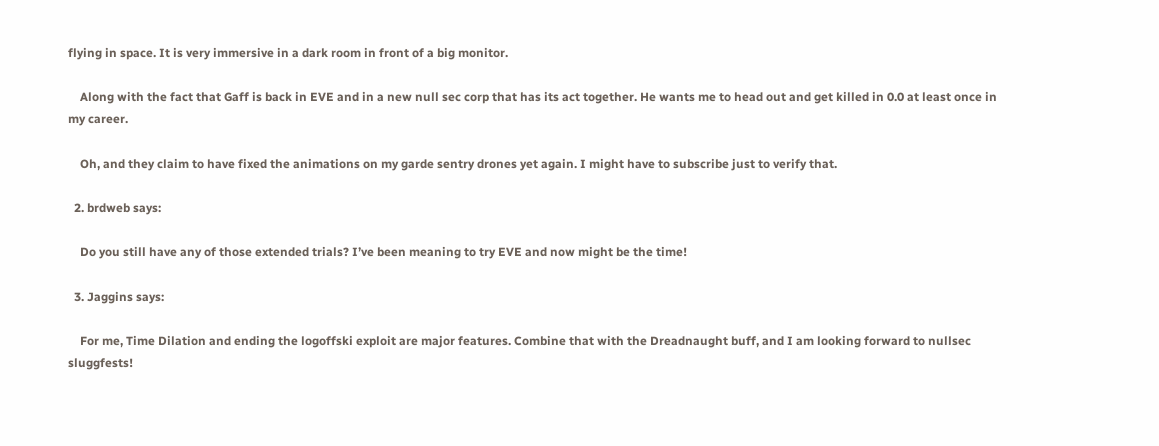flying in space. It is very immersive in a dark room in front of a big monitor.

    Along with the fact that Gaff is back in EVE and in a new null sec corp that has its act together. He wants me to head out and get killed in 0.0 at least once in my career.

    Oh, and they claim to have fixed the animations on my garde sentry drones yet again. I might have to subscribe just to verify that.

  2. brdweb says:

    Do you still have any of those extended trials? I’ve been meaning to try EVE and now might be the time!

  3. Jaggins says:

    For me, Time Dilation and ending the logoffski exploit are major features. Combine that with the Dreadnaught buff, and I am looking forward to nullsec sluggfests!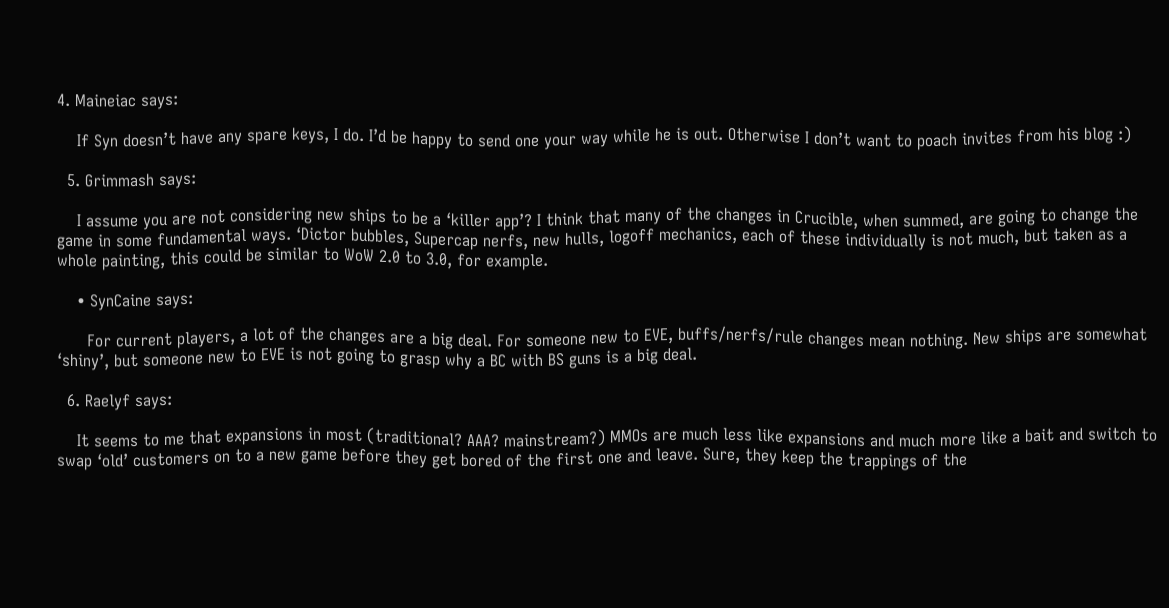4. Maineiac says:

    If Syn doesn’t have any spare keys, I do. I’d be happy to send one your way while he is out. Otherwise I don’t want to poach invites from his blog :)

  5. Grimmash says:

    I assume you are not considering new ships to be a ‘killer app’? I think that many of the changes in Crucible, when summed, are going to change the game in some fundamental ways. ‘Dictor bubbles, Supercap nerfs, new hulls, logoff mechanics, each of these individually is not much, but taken as a whole painting, this could be similar to WoW 2.0 to 3.0, for example.

    • SynCaine says:

      For current players, a lot of the changes are a big deal. For someone new to EVE, buffs/nerfs/rule changes mean nothing. New ships are somewhat ‘shiny’, but someone new to EVE is not going to grasp why a BC with BS guns is a big deal.

  6. Raelyf says:

    It seems to me that expansions in most (traditional? AAA? mainstream?) MMOs are much less like expansions and much more like a bait and switch to swap ‘old’ customers on to a new game before they get bored of the first one and leave. Sure, they keep the trappings of the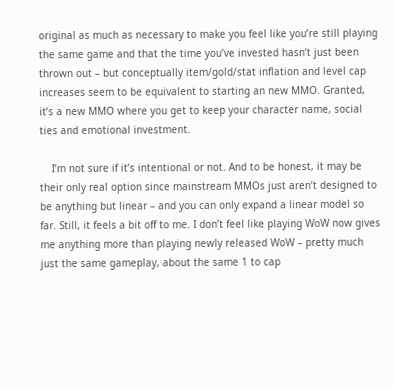original as much as necessary to make you feel like you’re still playing the same game and that the time you’ve invested hasn’t just been thrown out – but conceptually item/gold/stat inflation and level cap increases seem to be equivalent to starting an new MMO. Granted, it’s a new MMO where you get to keep your character name, social ties and emotional investment.

    I’m not sure if it’s intentional or not. And to be honest, it may be their only real option since mainstream MMOs just aren’t designed to be anything but linear – and you can only expand a linear model so far. Still, it feels a bit off to me. I don’t feel like playing WoW now gives me anything more than playing newly released WoW – pretty much just the same gameplay, about the same 1 to cap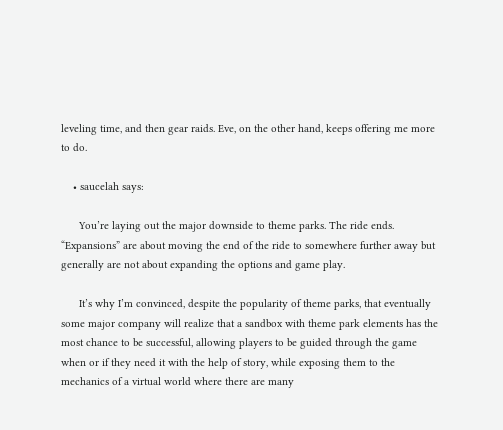leveling time, and then gear raids. Eve, on the other hand, keeps offering me more to do.

    • saucelah says:

      You’re laying out the major downside to theme parks. The ride ends. “Expansions” are about moving the end of the ride to somewhere further away but generally are not about expanding the options and game play.

      It’s why I’m convinced, despite the popularity of theme parks, that eventually some major company will realize that a sandbox with theme park elements has the most chance to be successful, allowing players to be guided through the game when or if they need it with the help of story, while exposing them to the mechanics of a virtual world where there are many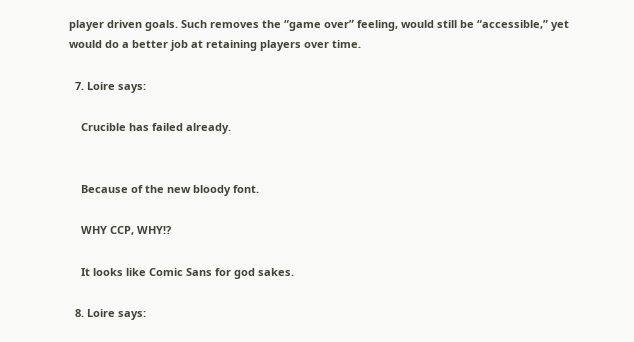player driven goals. Such removes the “game over” feeling, would still be “accessible,” yet would do a better job at retaining players over time.

  7. Loire says:

    Crucible has failed already.


    Because of the new bloody font.

    WHY CCP, WHY!?

    It looks like Comic Sans for god sakes.

  8. Loire says: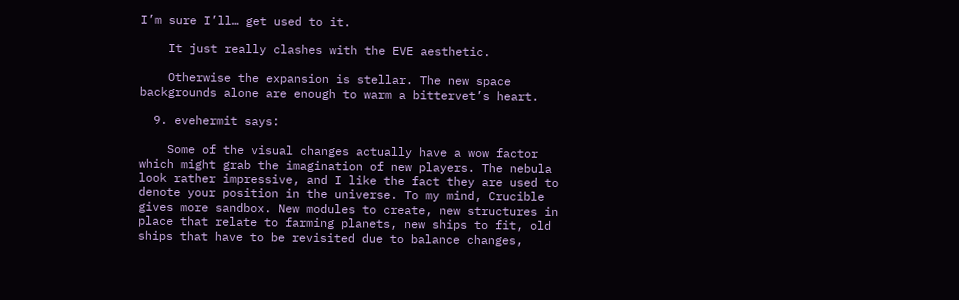I’m sure I’ll… get used to it.

    It just really clashes with the EVE aesthetic.

    Otherwise the expansion is stellar. The new space backgrounds alone are enough to warm a bittervet’s heart.

  9. evehermit says:

    Some of the visual changes actually have a wow factor which might grab the imagination of new players. The nebula look rather impressive, and I like the fact they are used to denote your position in the universe. To my mind, Crucible gives more sandbox. New modules to create, new structures in place that relate to farming planets, new ships to fit, old ships that have to be revisited due to balance changes,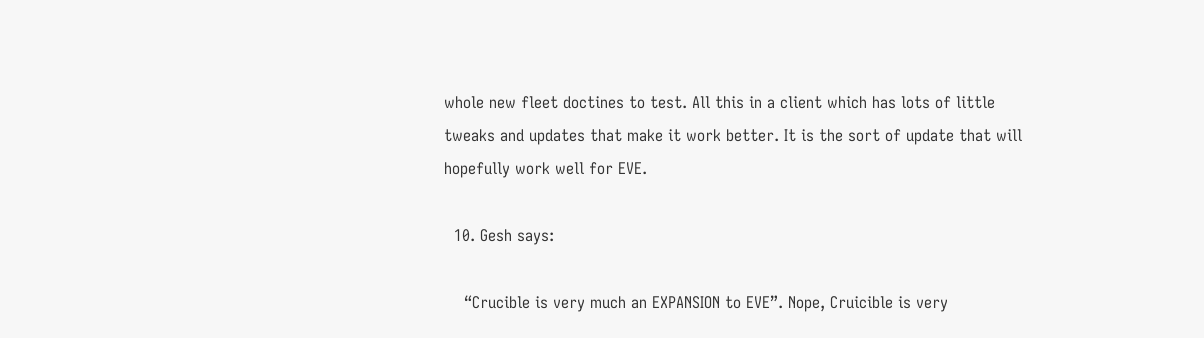whole new fleet doctines to test. All this in a client which has lots of little tweaks and updates that make it work better. It is the sort of update that will hopefully work well for EVE.

  10. Gesh says:

    “Crucible is very much an EXPANSION to EVE”. Nope, Cruicible is very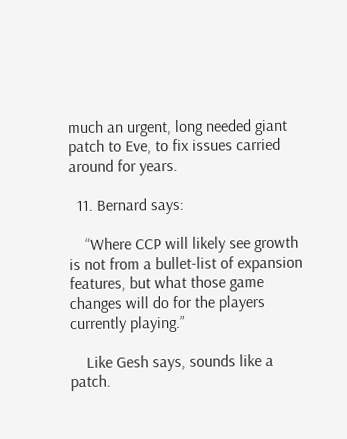much an urgent, long needed giant patch to Eve, to fix issues carried around for years.

  11. Bernard says:

    “Where CCP will likely see growth is not from a bullet-list of expansion features, but what those game changes will do for the players currently playing.”

    Like Gesh says, sounds like a patch.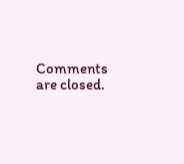Comments are closed.